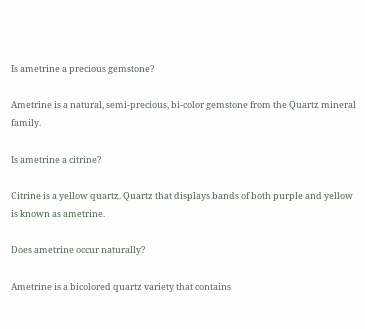Is ametrine a precious gemstone?

Ametrine is a natural, semi-precious, bi-color gemstone from the Quartz mineral family.

Is ametrine a citrine?

Citrine is a yellow quartz. Quartz that displays bands of both purple and yellow is known as ametrine.

Does ametrine occur naturally?

Ametrine is a bicolored quartz variety that contains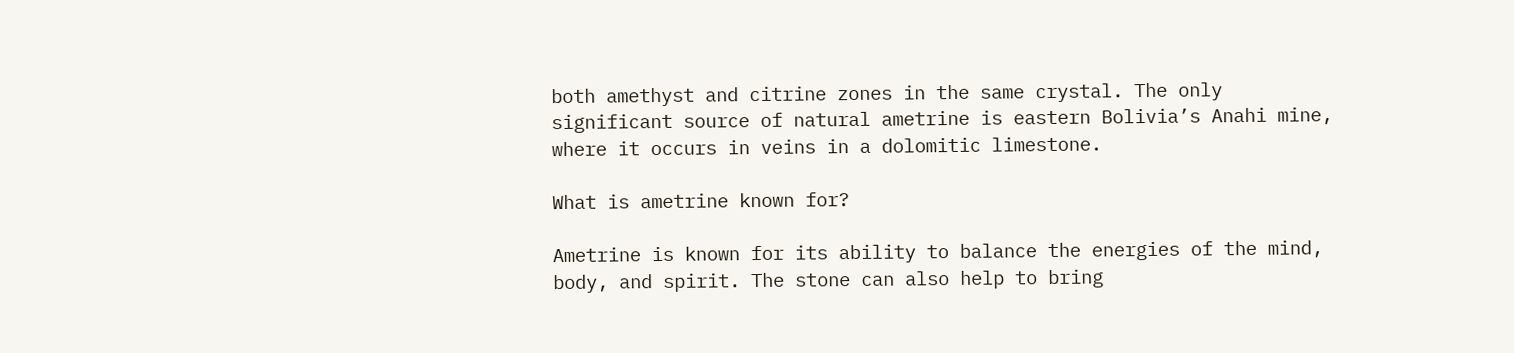both amethyst and citrine zones in the same crystal. The only significant source of natural ametrine is eastern Bolivia’s Anahi mine, where it occurs in veins in a dolomitic limestone.

What is ametrine known for?

Ametrine is known for its ability to balance the energies of the mind, body, and spirit. The stone can also help to bring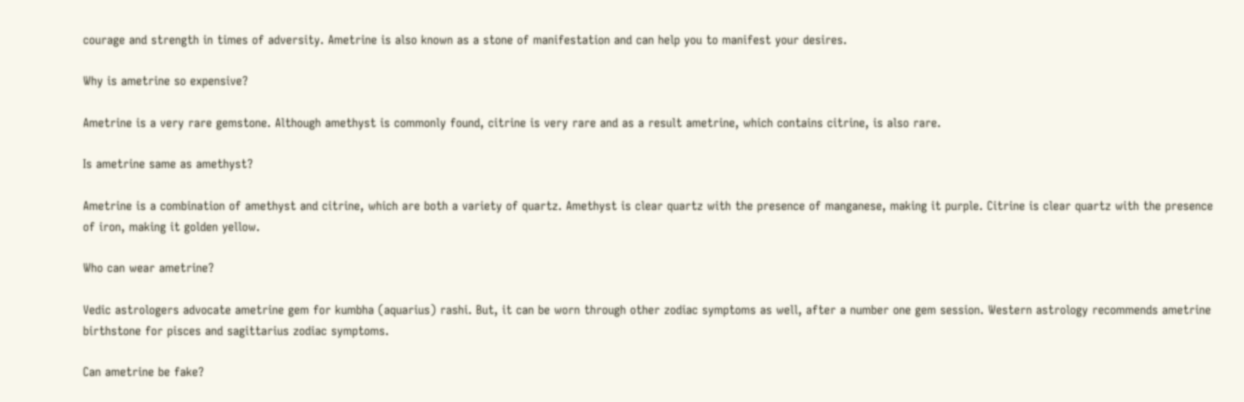courage and strength in times of adversity. Ametrine is also known as a stone of manifestation and can help you to manifest your desires.

Why is ametrine so expensive?

Ametrine is a very rare gemstone. Although amethyst is commonly found, citrine is very rare and as a result ametrine, which contains citrine, is also rare.

Is ametrine same as amethyst?

Ametrine is a combination of amethyst and citrine, which are both a variety of quartz. Amethyst is clear quartz with the presence of manganese, making it purple. Citrine is clear quartz with the presence of iron, making it golden yellow.

Who can wear ametrine?

Vedic astrologers advocate ametrine gem for kumbha (aquarius) rashi. But, it can be worn through other zodiac symptoms as well, after a number one gem session. Western astrology recommends ametrine birthstone for pisces and sagittarius zodiac symptoms.

Can ametrine be fake?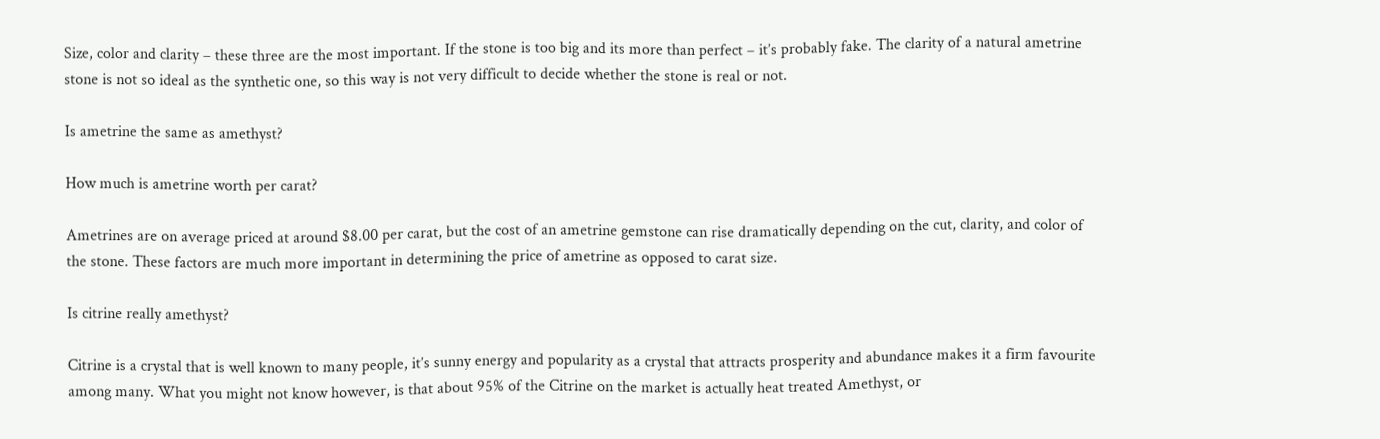Size, color and clarity – these three are the most important. If the stone is too big and its more than perfect – it’s probably fake. The clarity of a natural ametrine stone is not so ideal as the synthetic one, so this way is not very difficult to decide whether the stone is real or not.

Is ametrine the same as amethyst?

How much is ametrine worth per carat?

Ametrines are on average priced at around $8.00 per carat, but the cost of an ametrine gemstone can rise dramatically depending on the cut, clarity, and color of the stone. These factors are much more important in determining the price of ametrine as opposed to carat size.

Is citrine really amethyst?

Citrine is a crystal that is well known to many people, it’s sunny energy and popularity as a crystal that attracts prosperity and abundance makes it a firm favourite among many. What you might not know however, is that about 95% of the Citrine on the market is actually heat treated Amethyst, or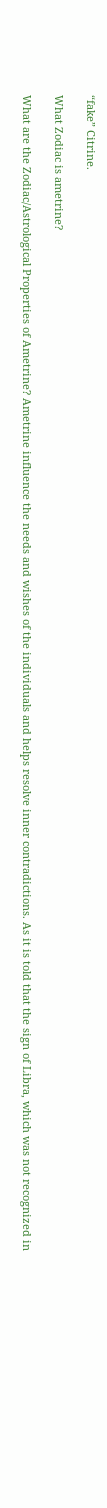“fake” Citrine.

What Zodiac is ametrine?

What are the Zodiac/Astrological Properties of Ametrine? Ametrine influence the needs and wishes of the individuals and helps resolve inner contradictions. As it is told that the sign of Libra, which was not recognized in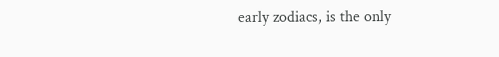early zodiacs, is the only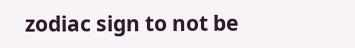zodiac sign to not be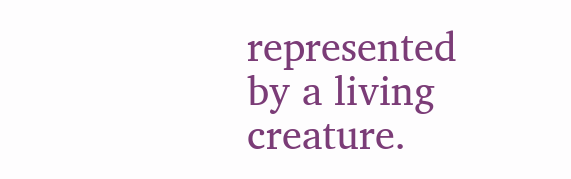represented by a living creature.